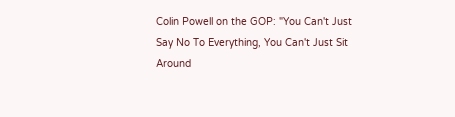Colin Powell on the GOP: "You Can't Just Say No To Everything, You Can't Just Sit Around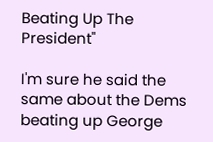Beating Up The President"

I'm sure he said the same about the Dems beating up George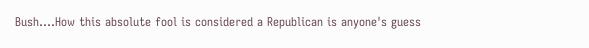Bush....How this absolute fool is considered a Republican is anyone's guess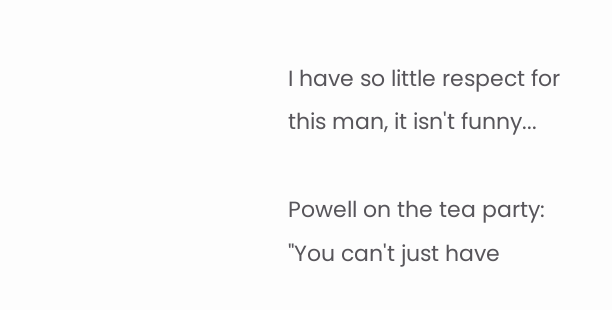I have so little respect for this man, it isn't funny...

Powell on the tea party: "You can't just have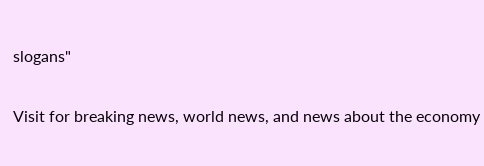slogans"

Visit for breaking news, world news, and news about the economy